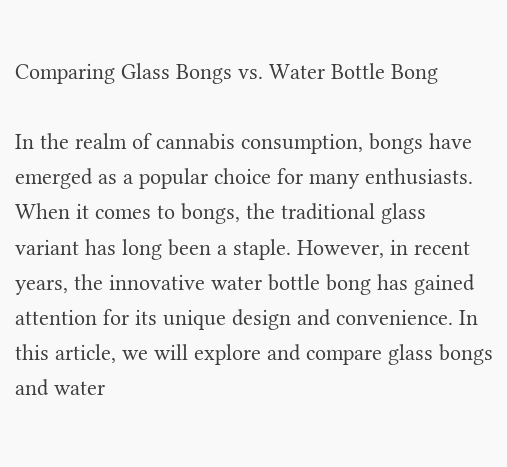Comparing Glass Bongs vs. Water Bottle Bong

In the realm of cannabis consumption, bongs have emerged as a popular choice for many enthusiasts. When it comes to bongs, the traditional glass variant has long been a staple. However, in recent years, the innovative water bottle bong has gained attention for its unique design and convenience. In this article, we will explore and compare glass bongs and water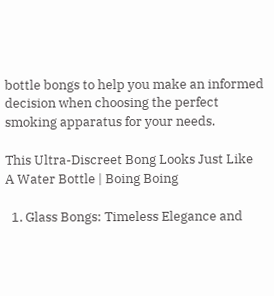bottle bongs to help you make an informed decision when choosing the perfect smoking apparatus for your needs.

This Ultra-Discreet Bong Looks Just Like A Water Bottle | Boing Boing

  1. Glass Bongs: Timeless Elegance and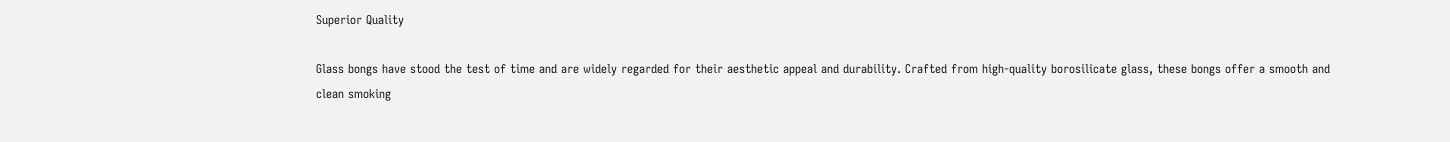Superior Quality

Glass bongs have stood the test of time and are widely regarded for their aesthetic appeal and durability. Crafted from high-quality borosilicate glass, these bongs offer a smooth and clean smoking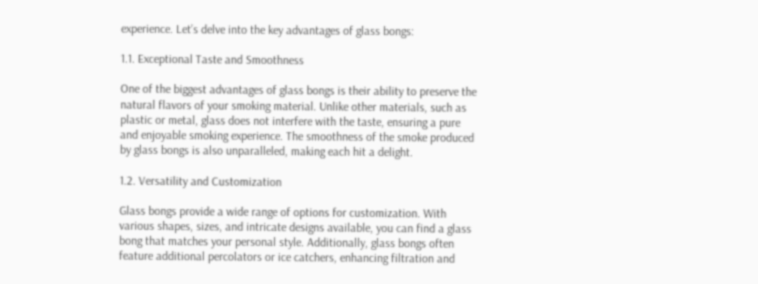experience. Let’s delve into the key advantages of glass bongs:

1.1. Exceptional Taste and Smoothness

One of the biggest advantages of glass bongs is their ability to preserve the natural flavors of your smoking material. Unlike other materials, such as plastic or metal, glass does not interfere with the taste, ensuring a pure and enjoyable smoking experience. The smoothness of the smoke produced by glass bongs is also unparalleled, making each hit a delight.

1.2. Versatility and Customization

Glass bongs provide a wide range of options for customization. With various shapes, sizes, and intricate designs available, you can find a glass bong that matches your personal style. Additionally, glass bongs often feature additional percolators or ice catchers, enhancing filtration and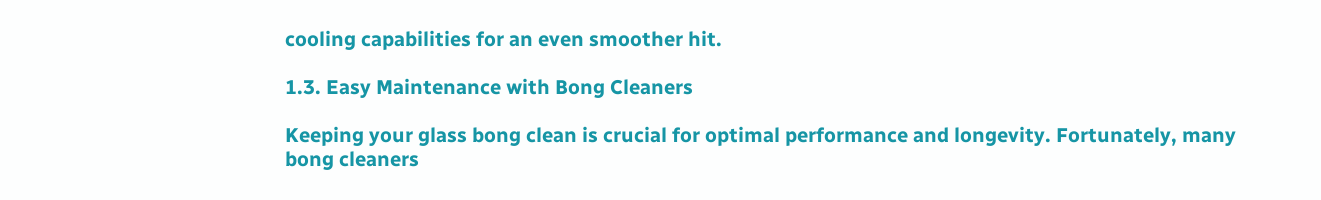cooling capabilities for an even smoother hit.

1.3. Easy Maintenance with Bong Cleaners

Keeping your glass bong clean is crucial for optimal performance and longevity. Fortunately, many bong cleaners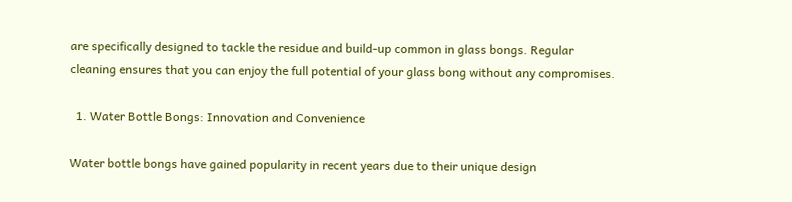are specifically designed to tackle the residue and build-up common in glass bongs. Regular cleaning ensures that you can enjoy the full potential of your glass bong without any compromises.

  1. Water Bottle Bongs: Innovation and Convenience

Water bottle bongs have gained popularity in recent years due to their unique design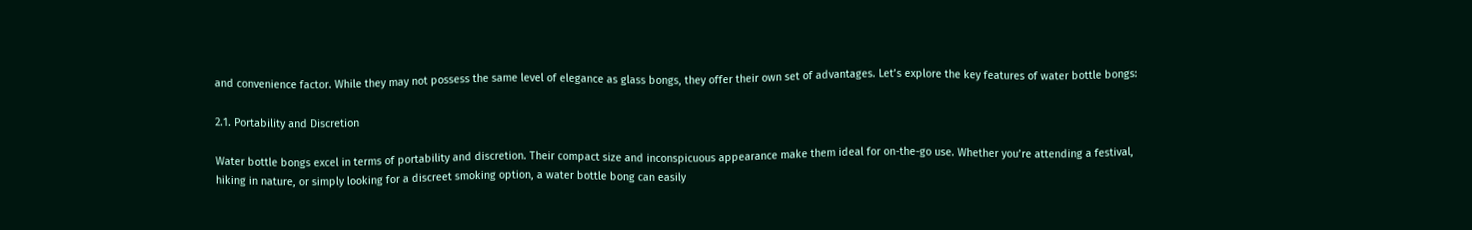and convenience factor. While they may not possess the same level of elegance as glass bongs, they offer their own set of advantages. Let’s explore the key features of water bottle bongs:

2.1. Portability and Discretion

Water bottle bongs excel in terms of portability and discretion. Their compact size and inconspicuous appearance make them ideal for on-the-go use. Whether you’re attending a festival, hiking in nature, or simply looking for a discreet smoking option, a water bottle bong can easily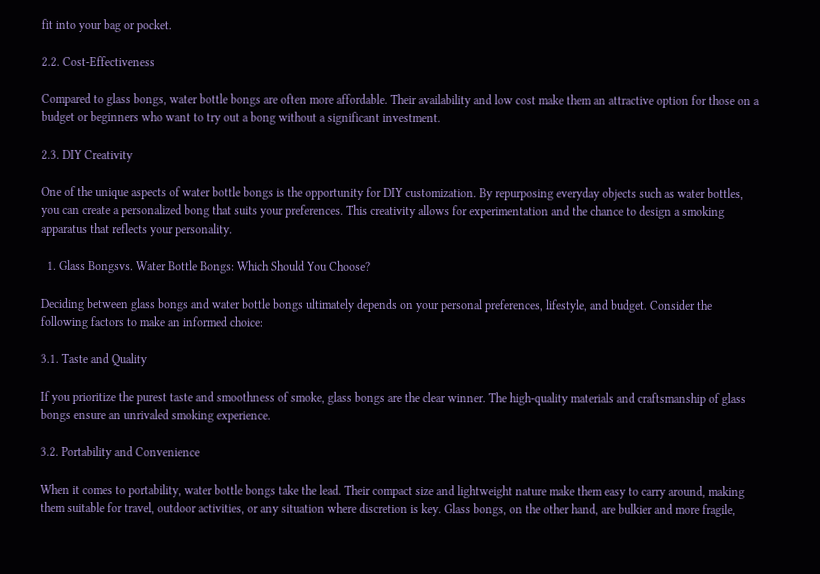fit into your bag or pocket.

2.2. Cost-Effectiveness

Compared to glass bongs, water bottle bongs are often more affordable. Their availability and low cost make them an attractive option for those on a budget or beginners who want to try out a bong without a significant investment.

2.3. DIY Creativity

One of the unique aspects of water bottle bongs is the opportunity for DIY customization. By repurposing everyday objects such as water bottles, you can create a personalized bong that suits your preferences. This creativity allows for experimentation and the chance to design a smoking apparatus that reflects your personality.

  1. Glass Bongsvs. Water Bottle Bongs: Which Should You Choose?

Deciding between glass bongs and water bottle bongs ultimately depends on your personal preferences, lifestyle, and budget. Consider the following factors to make an informed choice:

3.1. Taste and Quality

If you prioritize the purest taste and smoothness of smoke, glass bongs are the clear winner. The high-quality materials and craftsmanship of glass bongs ensure an unrivaled smoking experience.

3.2. Portability and Convenience

When it comes to portability, water bottle bongs take the lead. Their compact size and lightweight nature make them easy to carry around, making them suitable for travel, outdoor activities, or any situation where discretion is key. Glass bongs, on the other hand, are bulkier and more fragile,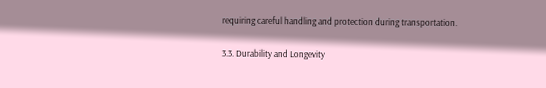requiring careful handling and protection during transportation.

3.3. Durability and Longevity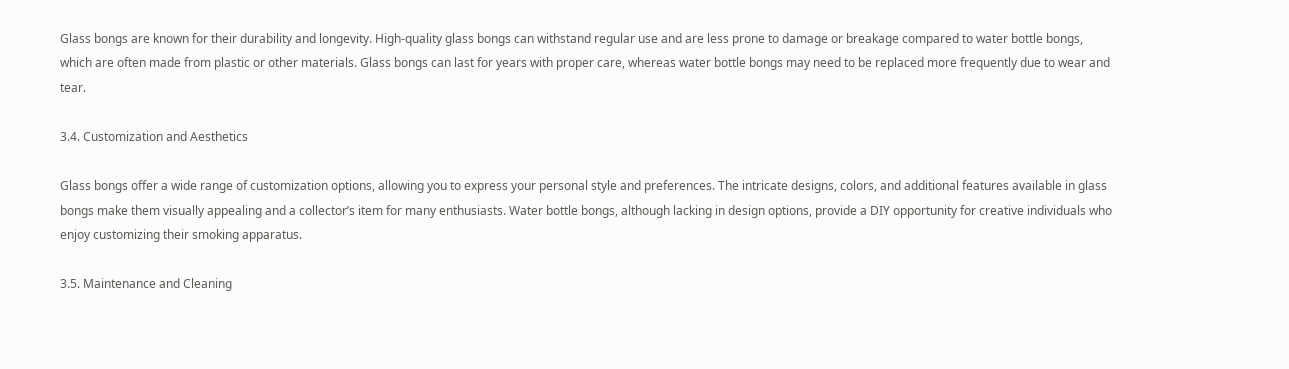Glass bongs are known for their durability and longevity. High-quality glass bongs can withstand regular use and are less prone to damage or breakage compared to water bottle bongs, which are often made from plastic or other materials. Glass bongs can last for years with proper care, whereas water bottle bongs may need to be replaced more frequently due to wear and tear.

3.4. Customization and Aesthetics

Glass bongs offer a wide range of customization options, allowing you to express your personal style and preferences. The intricate designs, colors, and additional features available in glass bongs make them visually appealing and a collector’s item for many enthusiasts. Water bottle bongs, although lacking in design options, provide a DIY opportunity for creative individuals who enjoy customizing their smoking apparatus.

3.5. Maintenance and Cleaning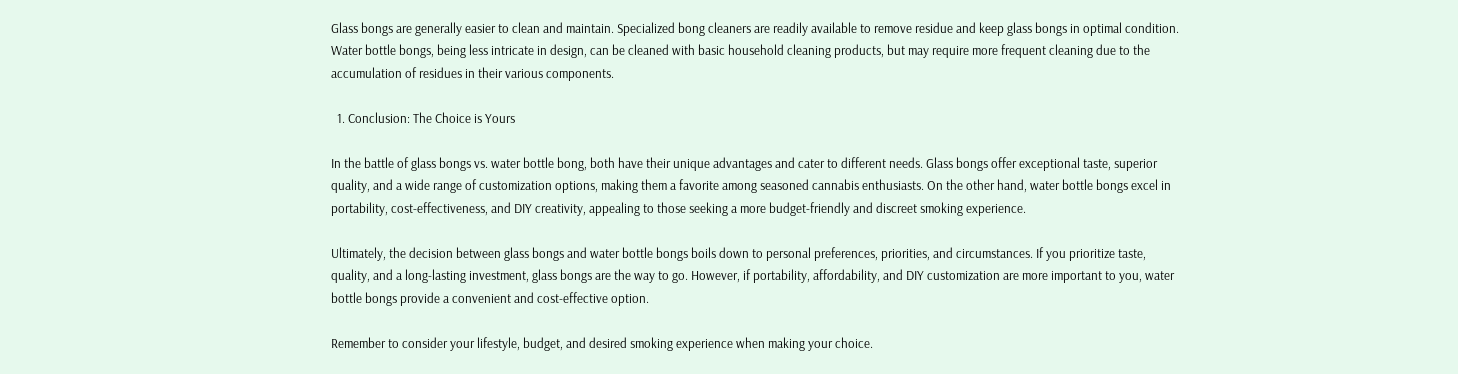Glass bongs are generally easier to clean and maintain. Specialized bong cleaners are readily available to remove residue and keep glass bongs in optimal condition. Water bottle bongs, being less intricate in design, can be cleaned with basic household cleaning products, but may require more frequent cleaning due to the accumulation of residues in their various components.

  1. Conclusion: The Choice is Yours

In the battle of glass bongs vs. water bottle bong, both have their unique advantages and cater to different needs. Glass bongs offer exceptional taste, superior quality, and a wide range of customization options, making them a favorite among seasoned cannabis enthusiasts. On the other hand, water bottle bongs excel in portability, cost-effectiveness, and DIY creativity, appealing to those seeking a more budget-friendly and discreet smoking experience.

Ultimately, the decision between glass bongs and water bottle bongs boils down to personal preferences, priorities, and circumstances. If you prioritize taste, quality, and a long-lasting investment, glass bongs are the way to go. However, if portability, affordability, and DIY customization are more important to you, water bottle bongs provide a convenient and cost-effective option.

Remember to consider your lifestyle, budget, and desired smoking experience when making your choice.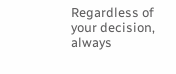Regardless of your decision, always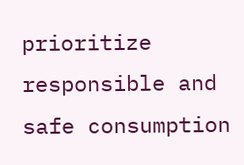prioritize responsible and safe consumption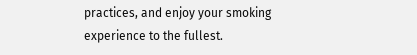practices, and enjoy your smoking experience to the fullest.